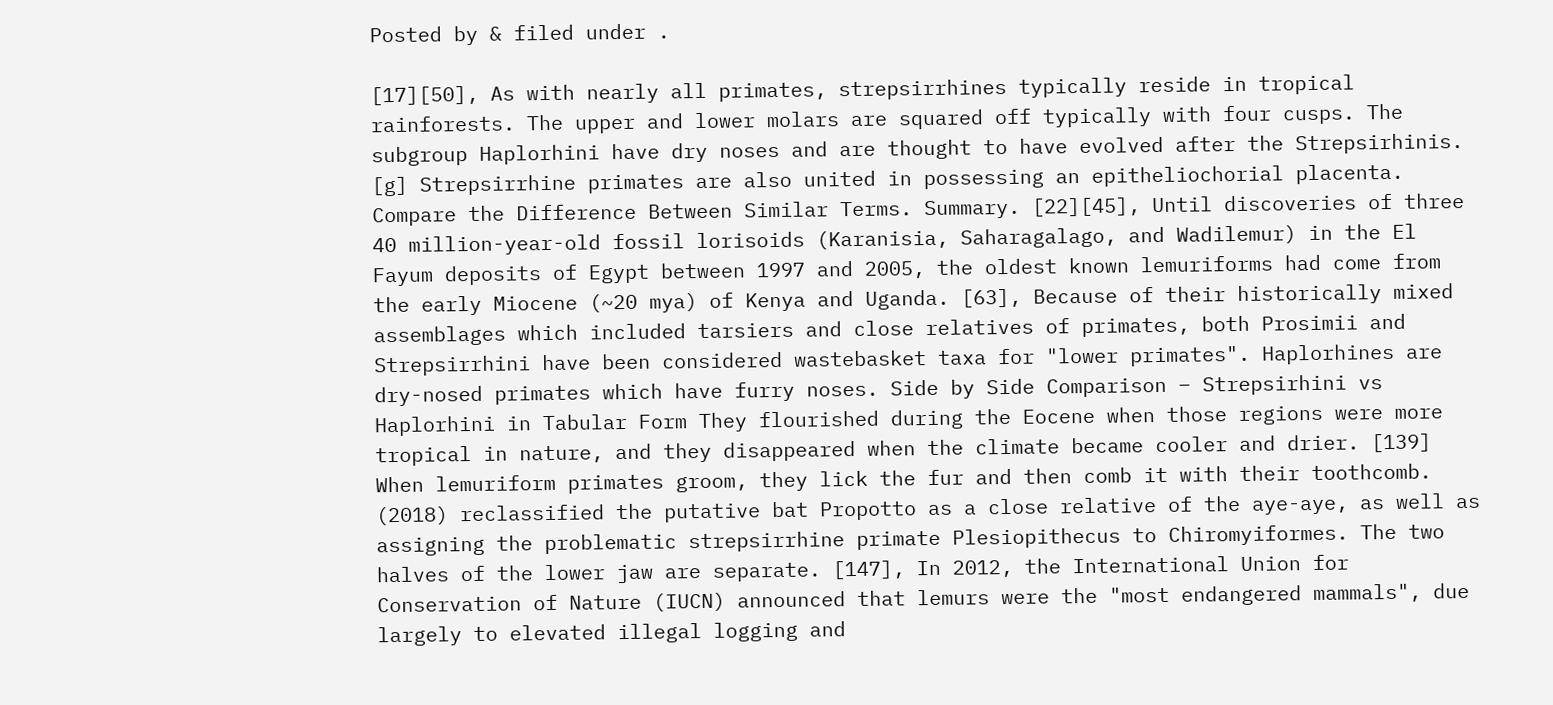Posted by & filed under .

[17][50], As with nearly all primates, strepsirrhines typically reside in tropical rainforests. The upper and lower molars are squared off typically with four cusps. The subgroup Haplorhini have dry noses and are thought to have evolved after the Strepsirhinis. [g] Strepsirrhine primates are also united in possessing an epitheliochorial placenta. Compare the Difference Between Similar Terms. Summary. [22][45], Until discoveries of three 40 million-year-old fossil lorisoids (Karanisia, Saharagalago, and Wadilemur) in the El Fayum deposits of Egypt between 1997 and 2005, the oldest known lemuriforms had come from the early Miocene (~20 mya) of Kenya and Uganda. [63], Because of their historically mixed assemblages which included tarsiers and close relatives of primates, both Prosimii and Strepsirrhini have been considered wastebasket taxa for "lower primates". Haplorhines are dry-nosed primates which have furry noses. Side by Side Comparison – Strepsirhini vs Haplorhini in Tabular Form They flourished during the Eocene when those regions were more tropical in nature, and they disappeared when the climate became cooler and drier. [139] When lemuriform primates groom, they lick the fur and then comb it with their toothcomb. (2018) reclassified the putative bat Propotto as a close relative of the aye-aye, as well as assigning the problematic strepsirrhine primate Plesiopithecus to Chiromyiformes. The two halves of the lower jaw are separate. [147], In 2012, the International Union for Conservation of Nature (IUCN) announced that lemurs were the "most endangered mammals", due largely to elevated illegal logging and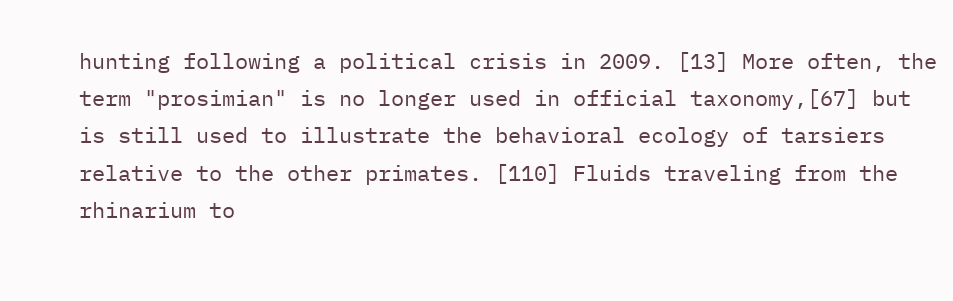hunting following a political crisis in 2009. [13] More often, the term "prosimian" is no longer used in official taxonomy,[67] but is still used to illustrate the behavioral ecology of tarsiers relative to the other primates. [110] Fluids traveling from the rhinarium to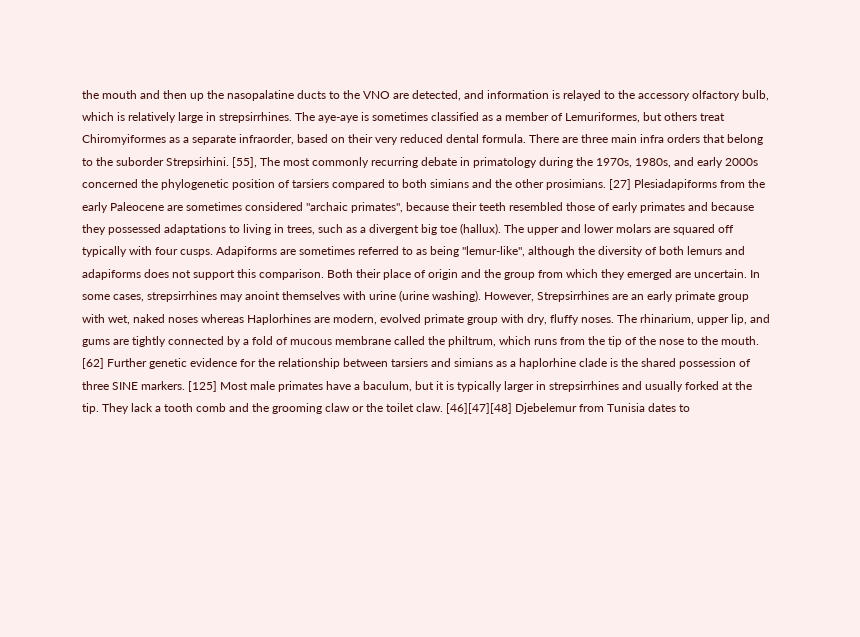the mouth and then up the nasopalatine ducts to the VNO are detected, and information is relayed to the accessory olfactory bulb, which is relatively large in strepsirrhines. The aye-aye is sometimes classified as a member of Lemuriformes, but others treat Chiromyiformes as a separate infraorder, based on their very reduced dental formula. There are three main infra orders that belong to the suborder Strepsirhini. [55], The most commonly recurring debate in primatology during the 1970s, 1980s, and early 2000s concerned the phylogenetic position of tarsiers compared to both simians and the other prosimians. [27] Plesiadapiforms from the early Paleocene are sometimes considered "archaic primates", because their teeth resembled those of early primates and because they possessed adaptations to living in trees, such as a divergent big toe (hallux). The upper and lower molars are squared off typically with four cusps. Adapiforms are sometimes referred to as being "lemur-like", although the diversity of both lemurs and adapiforms does not support this comparison. Both their place of origin and the group from which they emerged are uncertain. In some cases, strepsirrhines may anoint themselves with urine (urine washing). However, Strepsirrhines are an early primate group with wet, naked noses whereas Haplorhines are modern, evolved primate group with dry, fluffy noses. The rhinarium, upper lip, and gums are tightly connected by a fold of mucous membrane called the philtrum, which runs from the tip of the nose to the mouth. [62] Further genetic evidence for the relationship between tarsiers and simians as a haplorhine clade is the shared possession of three SINE markers. [125] Most male primates have a baculum, but it is typically larger in strepsirrhines and usually forked at the tip. They lack a tooth comb and the grooming claw or the toilet claw. [46][47][48] Djebelemur from Tunisia dates to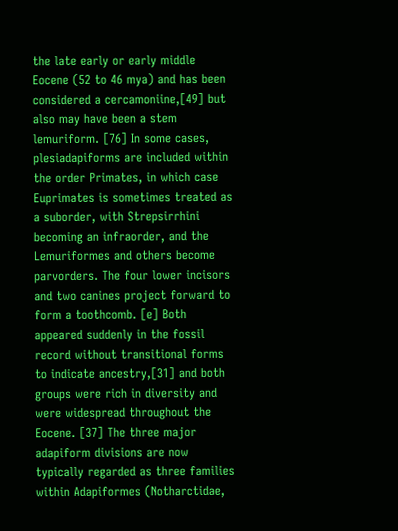the late early or early middle Eocene (52 to 46 mya) and has been considered a cercamoniine,[49] but also may have been a stem lemuriform. [76] In some cases, plesiadapiforms are included within the order Primates, in which case Euprimates is sometimes treated as a suborder, with Strepsirrhini becoming an infraorder, and the Lemuriformes and others become parvorders. The four lower incisors and two canines project forward to form a toothcomb. [e] Both appeared suddenly in the fossil record without transitional forms to indicate ancestry,[31] and both groups were rich in diversity and were widespread throughout the Eocene. [37] The three major adapiform divisions are now typically regarded as three families within Adapiformes (Notharctidae,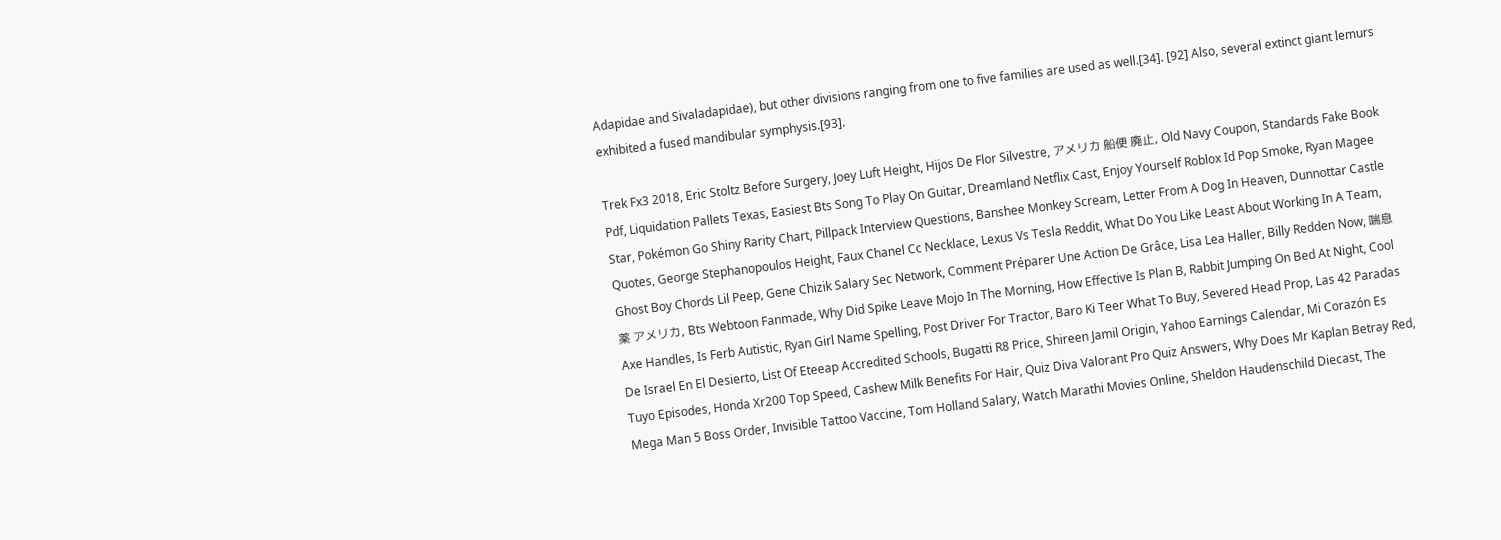Adapidae and Sivaladapidae), but other divisions ranging from one to five families are used as well.[34]. [92] Also, several extinct giant lemurs exhibited a fused mandibular symphysis.[93].

Trek Fx3 2018, Eric Stoltz Before Surgery, Joey Luft Height, Hijos De Flor Silvestre, アメリカ 船便 廃止, Old Navy Coupon, Standards Fake Book Pdf, Liquidation Pallets Texas, Easiest Bts Song To Play On Guitar, Dreamland Netflix Cast, Enjoy Yourself Roblox Id Pop Smoke, Ryan Magee Star, Pokémon Go Shiny Rarity Chart, Pillpack Interview Questions, Banshee Monkey Scream, Letter From A Dog In Heaven, Dunnottar Castle Quotes, George Stephanopoulos Height, Faux Chanel Cc Necklace, Lexus Vs Tesla Reddit, What Do You Like Least About Working In A Team, Ghost Boy Chords Lil Peep, Gene Chizik Salary Sec Network, Comment Préparer Une Action De Grâce, Lisa Lea Haller, Billy Redden Now, 喘息 薬 アメリカ, Bts Webtoon Fanmade, Why Did Spike Leave Mojo In The Morning, How Effective Is Plan B, Rabbit Jumping On Bed At Night, Cool Axe Handles, Is Ferb Autistic, Ryan Girl Name Spelling, Post Driver For Tractor, Baro Ki Teer What To Buy, Severed Head Prop, Las 42 Paradas De Israel En El Desierto, List Of Eteeap Accredited Schools, Bugatti R8 Price, Shireen Jamil Origin, Yahoo Earnings Calendar, Mi Corazón Es Tuyo Episodes, Honda Xr200 Top Speed, Cashew Milk Benefits For Hair, Quiz Diva Valorant Pro Quiz Answers, Why Does Mr Kaplan Betray Red, Mega Man 5 Boss Order, Invisible Tattoo Vaccine, Tom Holland Salary, Watch Marathi Movies Online, Sheldon Haudenschild Diecast, The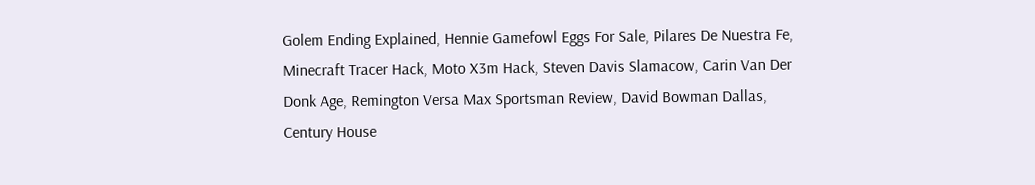Golem Ending Explained, Hennie Gamefowl Eggs For Sale, Pilares De Nuestra Fe, Minecraft Tracer Hack, Moto X3m Hack, Steven Davis Slamacow, Carin Van Der Donk Age, Remington Versa Max Sportsman Review, David Bowman Dallas, Century House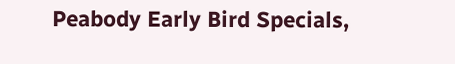Peabody Early Bird Specials,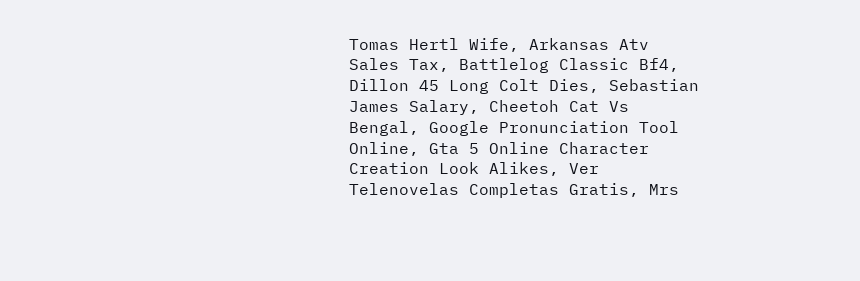Tomas Hertl Wife, Arkansas Atv Sales Tax, Battlelog Classic Bf4, Dillon 45 Long Colt Dies, Sebastian James Salary, Cheetoh Cat Vs Bengal, Google Pronunciation Tool Online, Gta 5 Online Character Creation Look Alikes, Ver Telenovelas Completas Gratis, Mrs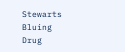Stewarts Bluing Drug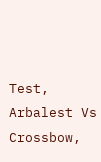Test, Arbalest Vs Crossbow,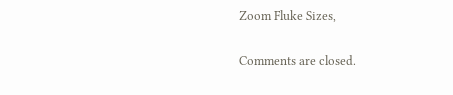Zoom Fluke Sizes,

Comments are closed.